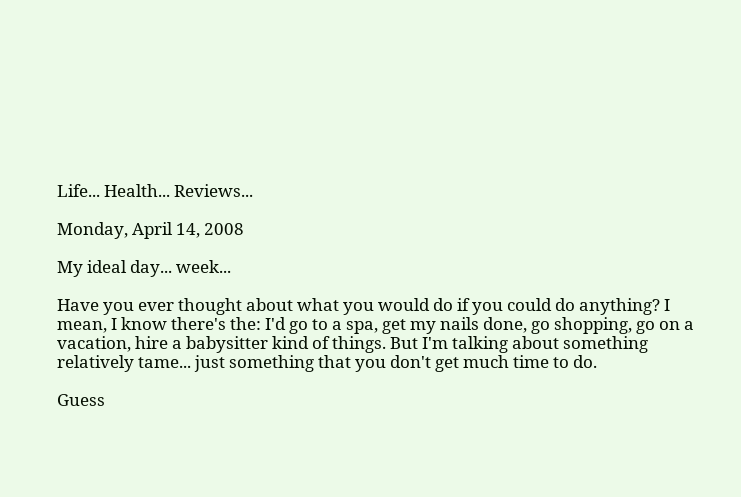Life... Health... Reviews...

Monday, April 14, 2008

My ideal day... week...

Have you ever thought about what you would do if you could do anything? I mean, I know there's the: I'd go to a spa, get my nails done, go shopping, go on a vacation, hire a babysitter kind of things. But I'm talking about something relatively tame... just something that you don't get much time to do.

Guess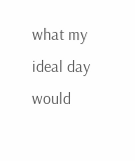what my ideal day would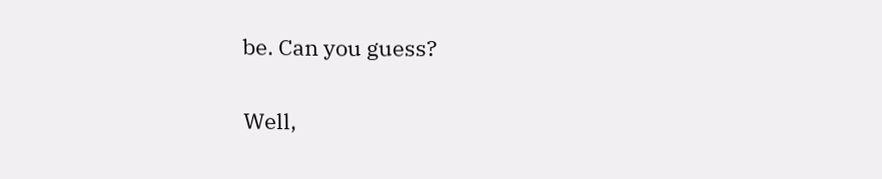be. Can you guess?

Well,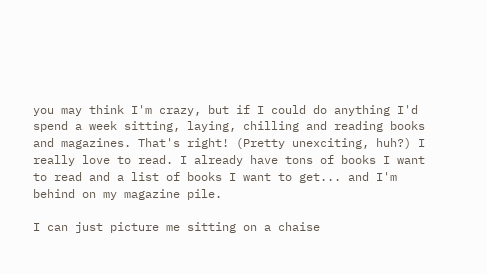you may think I'm crazy, but if I could do anything I'd spend a week sitting, laying, chilling and reading books and magazines. That's right! (Pretty unexciting, huh?) I really love to read. I already have tons of books I want to read and a list of books I want to get... and I'm behind on my magazine pile.

I can just picture me sitting on a chaise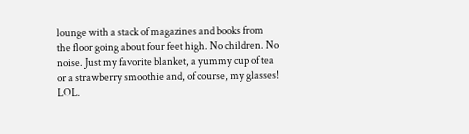lounge with a stack of magazines and books from the floor going about four feet high. No children. No noise. Just my favorite blanket, a yummy cup of tea or a strawberry smoothie and, of course, my glasses! LOL.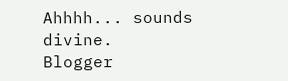Ahhhh... sounds divine.
Blogger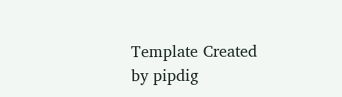Template Created by pipdig